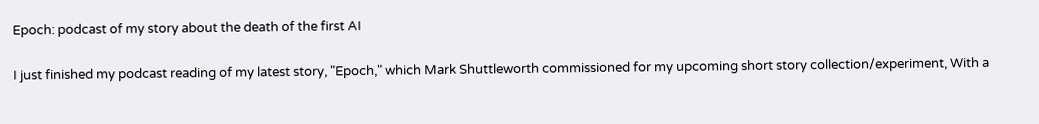Epoch: podcast of my story about the death of the first AI

I just finished my podcast reading of my latest story, "Epoch," which Mark Shuttleworth commissioned for my upcoming short story collection/experiment, With a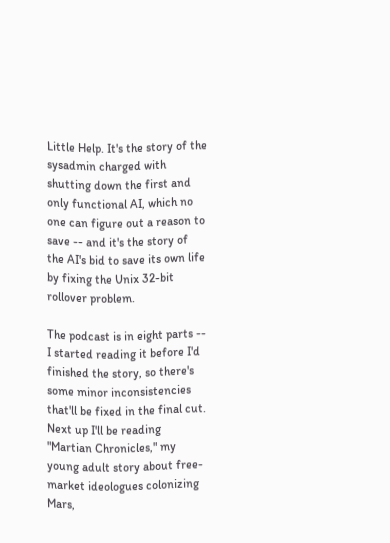Little Help. It's the story of the sysadmin charged with shutting down the first and only functional AI, which no one can figure out a reason to save -- and it's the story of the AI's bid to save its own life by fixing the Unix 32-bit rollover problem.

The podcast is in eight parts -- I started reading it before I'd finished the story, so there's some minor inconsistencies that'll be fixed in the final cut. Next up I'll be reading "Martian Chronicles," my young adult story about free-market ideologues colonizing Mars,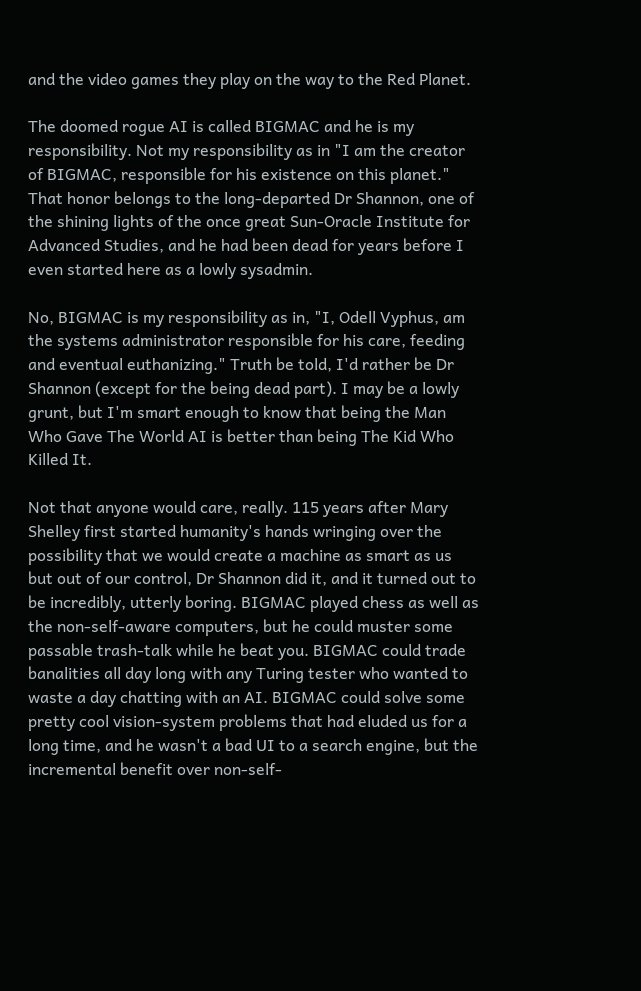and the video games they play on the way to the Red Planet.

The doomed rogue AI is called BIGMAC and he is my responsibility. Not my responsibility as in "I am the creator of BIGMAC, responsible for his existence on this planet." That honor belongs to the long-departed Dr Shannon, one of the shining lights of the once great Sun-Oracle Institute for Advanced Studies, and he had been dead for years before I even started here as a lowly sysadmin.

No, BIGMAC is my responsibility as in, "I, Odell Vyphus, am the systems administrator responsible for his care, feeding and eventual euthanizing." Truth be told, I'd rather be Dr Shannon (except for the being dead part). I may be a lowly grunt, but I'm smart enough to know that being the Man Who Gave The World AI is better than being The Kid Who Killed It.

Not that anyone would care, really. 115 years after Mary Shelley first started humanity's hands wringing over the possibility that we would create a machine as smart as us but out of our control, Dr Shannon did it, and it turned out to be incredibly, utterly boring. BIGMAC played chess as well as the non-self-aware computers, but he could muster some passable trash-talk while he beat you. BIGMAC could trade banalities all day long with any Turing tester who wanted to waste a day chatting with an AI. BIGMAC could solve some pretty cool vision-system problems that had eluded us for a long time, and he wasn't a bad UI to a search engine, but the incremental benefit over non-self-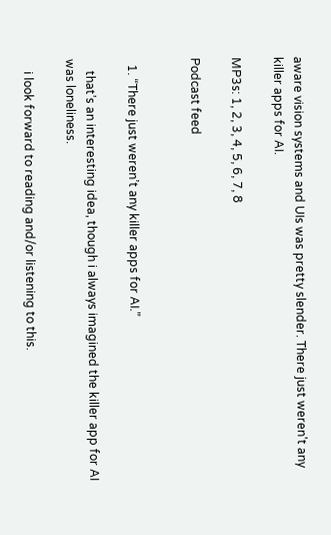aware vision systems and UIs was pretty slender. There just weren't any killer apps for AI.

MP3s: 1, 2, 3, 4, 5, 6, 7, 8

Podcast feed


  1. “There just weren’t any killer apps for AI.”

    that’s an interesting idea, though i always imagined the killer app for AI was loneliness.

    i look forward to reading and/or listening to this.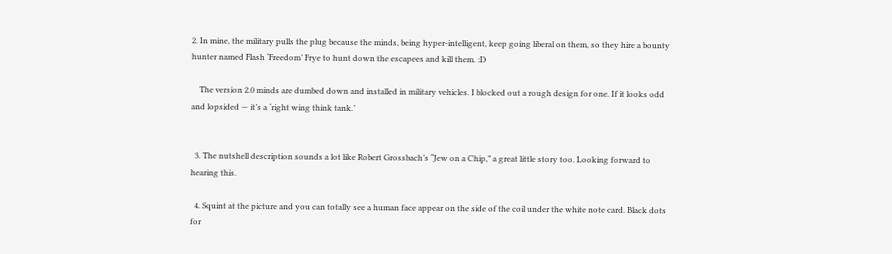2. In mine, the military pulls the plug because the minds, being hyper-intelligent, keep going liberal on them, so they hire a bounty hunter named Flash ‘Freedom’ Frye to hunt down the escapees and kill them. :D

    The version 2.0 minds are dumbed down and installed in military vehicles. I blocked out a rough design for one. If it looks odd and lopsided — it’s a ‘right wing think tank.’


  3. The nutshell description sounds a lot like Robert Grossbach’s “Jew on a Chip,” a great little story too. Looking forward to hearing this.

  4. Squint at the picture and you can totally see a human face appear on the side of the coil under the white note card. Black dots for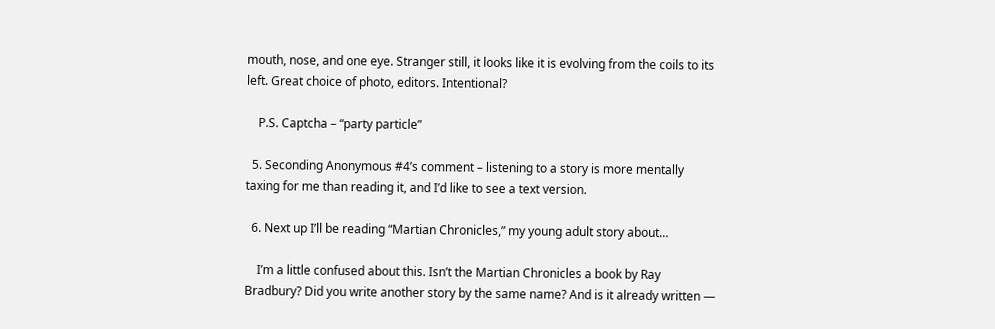mouth, nose, and one eye. Stranger still, it looks like it is evolving from the coils to its left. Great choice of photo, editors. Intentional?

    P.S. Captcha – “party particle”

  5. Seconding Anonymous #4’s comment – listening to a story is more mentally taxing for me than reading it, and I’d like to see a text version.

  6. Next up I’ll be reading “Martian Chronicles,” my young adult story about…

    I’m a little confused about this. Isn’t the Martian Chronicles a book by Ray Bradbury? Did you write another story by the same name? And is it already written —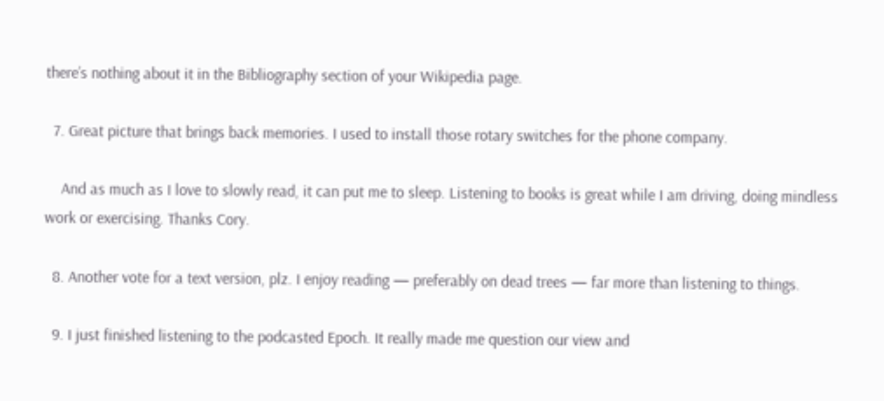there’s nothing about it in the Bibliography section of your Wikipedia page.

  7. Great picture that brings back memories. I used to install those rotary switches for the phone company.

    And as much as I love to slowly read, it can put me to sleep. Listening to books is great while I am driving, doing mindless work or exercising. Thanks Cory.

  8. Another vote for a text version, plz. I enjoy reading — preferably on dead trees — far more than listening to things.

  9. I just finished listening to the podcasted Epoch. It really made me question our view and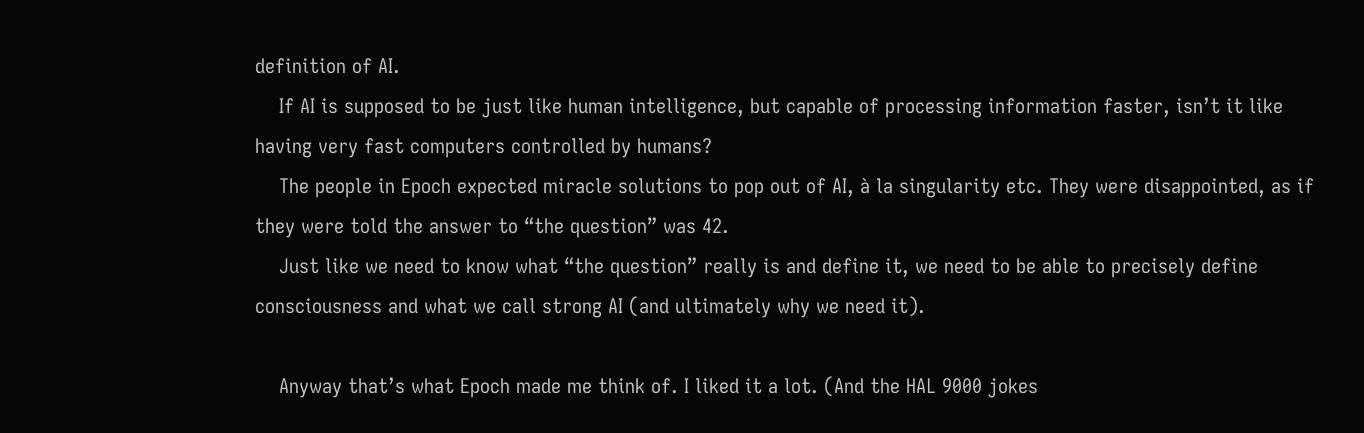definition of AI.
    If AI is supposed to be just like human intelligence, but capable of processing information faster, isn’t it like having very fast computers controlled by humans?
    The people in Epoch expected miracle solutions to pop out of AI, à la singularity etc. They were disappointed, as if they were told the answer to “the question” was 42.
    Just like we need to know what “the question” really is and define it, we need to be able to precisely define consciousness and what we call strong AI (and ultimately why we need it).

    Anyway that’s what Epoch made me think of. I liked it a lot. (And the HAL 9000 jokes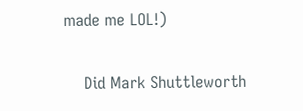made me LOL!)

    Did Mark Shuttleworth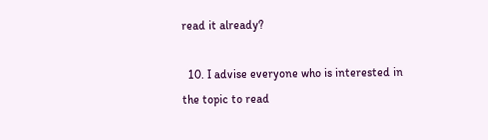read it already?

  10. I advise everyone who is interested in the topic to read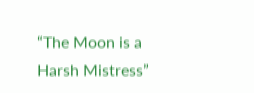“The Moon is a Harsh Mistress”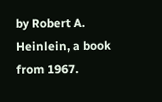by Robert A. Heinlein, a book from 1967.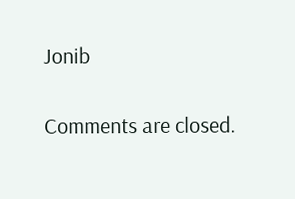Jonib

Comments are closed.